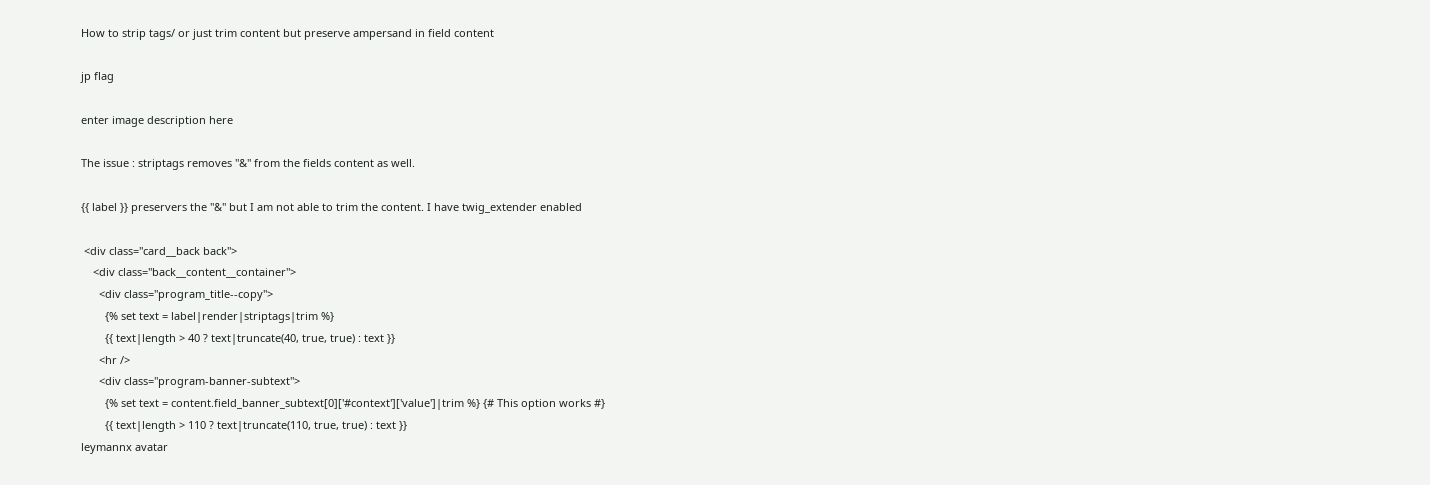How to strip tags/ or just trim content but preserve ampersand in field content

jp flag

enter image description here

The issue : striptags removes "&" from the fields content as well.

{{ label }} preservers the "&" but I am not able to trim the content. I have twig_extender enabled

 <div class="card__back back">
    <div class="back__content__container">
      <div class="program_title--copy">
        {% set text = label|render|striptags|trim %}
        {{ text|length > 40 ? text|truncate(40, true, true) : text }}
      <hr />
      <div class="program-banner-subtext">
        {% set text = content.field_banner_subtext[0]['#context']['value']|trim %} {# This option works #}
        {{ text|length > 110 ? text|truncate(110, true, true) : text }}
leymannx avatar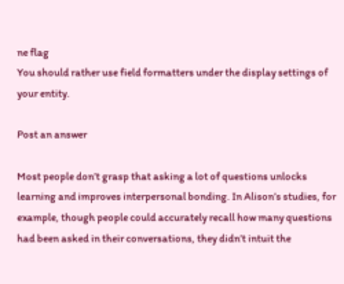ne flag
You should rather use field formatters under the display settings of your entity.

Post an answer

Most people don’t grasp that asking a lot of questions unlocks learning and improves interpersonal bonding. In Alison’s studies, for example, though people could accurately recall how many questions had been asked in their conversations, they didn’t intuit the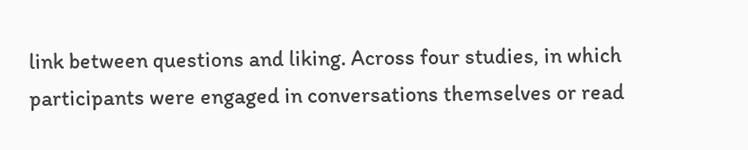link between questions and liking. Across four studies, in which participants were engaged in conversations themselves or read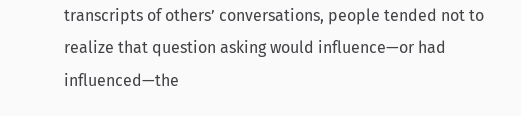transcripts of others’ conversations, people tended not to realize that question asking would influence—or had influenced—the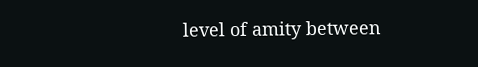level of amity between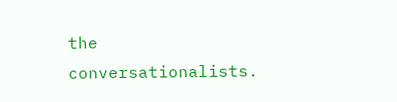the conversationalists.